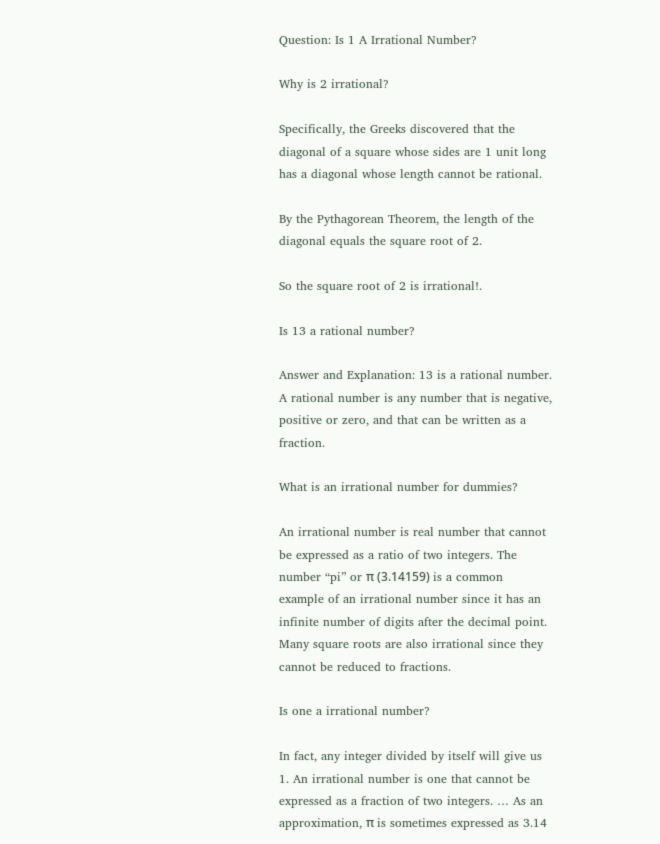Question: Is 1 A Irrational Number?

Why is 2 irrational?

Specifically, the Greeks discovered that the diagonal of a square whose sides are 1 unit long has a diagonal whose length cannot be rational.

By the Pythagorean Theorem, the length of the diagonal equals the square root of 2.

So the square root of 2 is irrational!.

Is 13 a rational number?

Answer and Explanation: 13 is a rational number. A rational number is any number that is negative, positive or zero, and that can be written as a fraction.

What is an irrational number for dummies?

An irrational number is real number that cannot be expressed as a ratio of two integers. The number “pi” or π (3.14159) is a common example of an irrational number since it has an infinite number of digits after the decimal point. Many square roots are also irrational since they cannot be reduced to fractions.

Is one a irrational number?

In fact, any integer divided by itself will give us 1. An irrational number is one that cannot be expressed as a fraction of two integers. … As an approximation, π is sometimes expressed as 3.14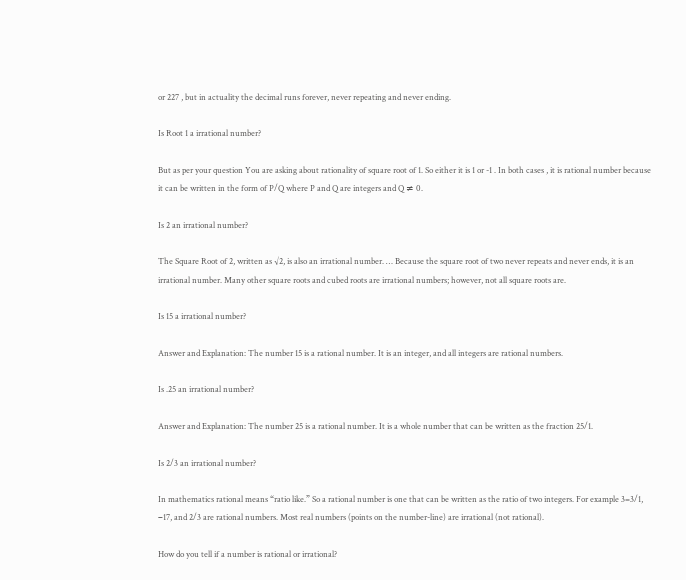or 227 , but in actuality the decimal runs forever, never repeating and never ending.

Is Root 1 a irrational number?

But as per your question You are asking about rationality of square root of 1. So either it is 1 or -1 . In both cases , it is rational number because it can be written in the form of P/Q where P and Q are integers and Q ≠ 0.

Is 2 an irrational number?

The Square Root of 2, written as √2, is also an irrational number. … Because the square root of two never repeats and never ends, it is an irrational number. Many other square roots and cubed roots are irrational numbers; however, not all square roots are.

Is 15 a irrational number?

Answer and Explanation: The number 15 is a rational number. It is an integer, and all integers are rational numbers.

Is .25 an irrational number?

Answer and Explanation: The number 25 is a rational number. It is a whole number that can be written as the fraction 25/1.

Is 2/3 an irrational number?

In mathematics rational means “ratio like.” So a rational number is one that can be written as the ratio of two integers. For example 3=3/1, −17, and 2/3 are rational numbers. Most real numbers (points on the number-line) are irrational (not rational).

How do you tell if a number is rational or irrational?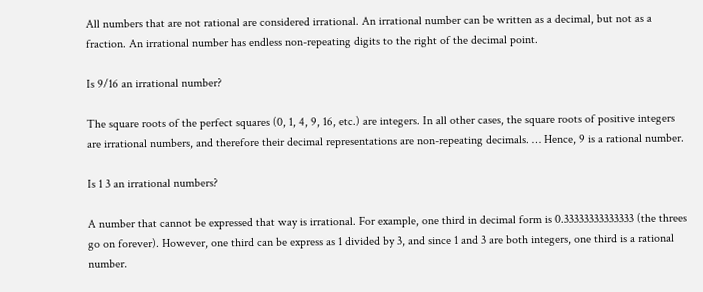All numbers that are not rational are considered irrational. An irrational number can be written as a decimal, but not as a fraction. An irrational number has endless non-repeating digits to the right of the decimal point.

Is 9/16 an irrational number?

The square roots of the perfect squares (0, 1, 4, 9, 16, etc.) are integers. In all other cases, the square roots of positive integers are irrational numbers, and therefore their decimal representations are non-repeating decimals. … Hence, 9 is a rational number.

Is 1 3 an irrational numbers?

A number that cannot be expressed that way is irrational. For example, one third in decimal form is 0.33333333333333 (the threes go on forever). However, one third can be express as 1 divided by 3, and since 1 and 3 are both integers, one third is a rational number.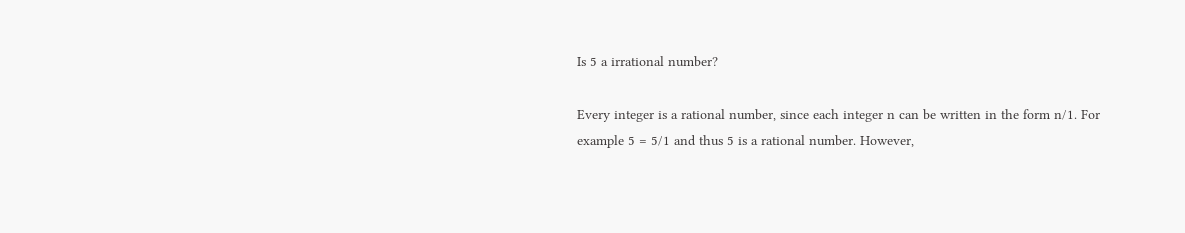Is 5 a irrational number?

Every integer is a rational number, since each integer n can be written in the form n/1. For example 5 = 5/1 and thus 5 is a rational number. However,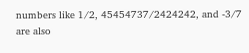numbers like 1/2, 45454737/2424242, and -3/7 are also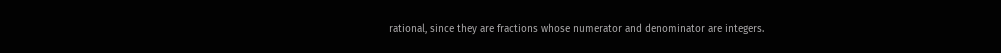rational, since they are fractions whose numerator and denominator are integers.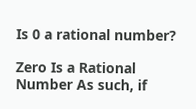Is 0 a rational number?

Zero Is a Rational Number As such, if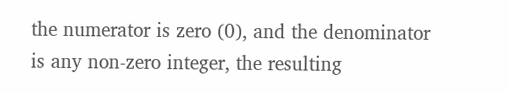the numerator is zero (0), and the denominator is any non-zero integer, the resulting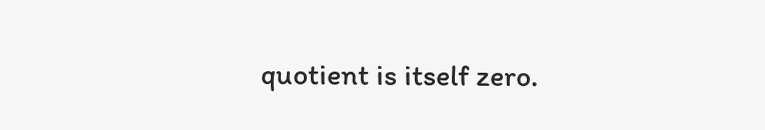quotient is itself zero.